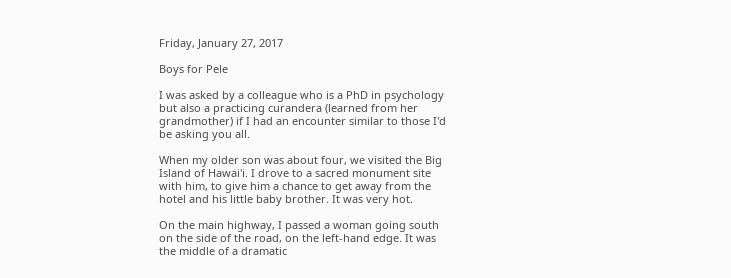Friday, January 27, 2017

Boys for Pele

I was asked by a colleague who is a PhD in psychology but also a practicing curandera (learned from her grandmother) if I had an encounter similar to those I'd be asking you all.

When my older son was about four, we visited the Big Island of Hawai'i. I drove to a sacred monument site with him, to give him a chance to get away from the hotel and his little baby brother. It was very hot.

On the main highway, I passed a woman going south on the side of the road, on the left-hand edge. It was the middle of a dramatic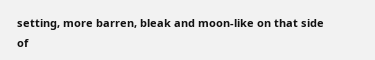setting, more barren, bleak and moon-like on that side of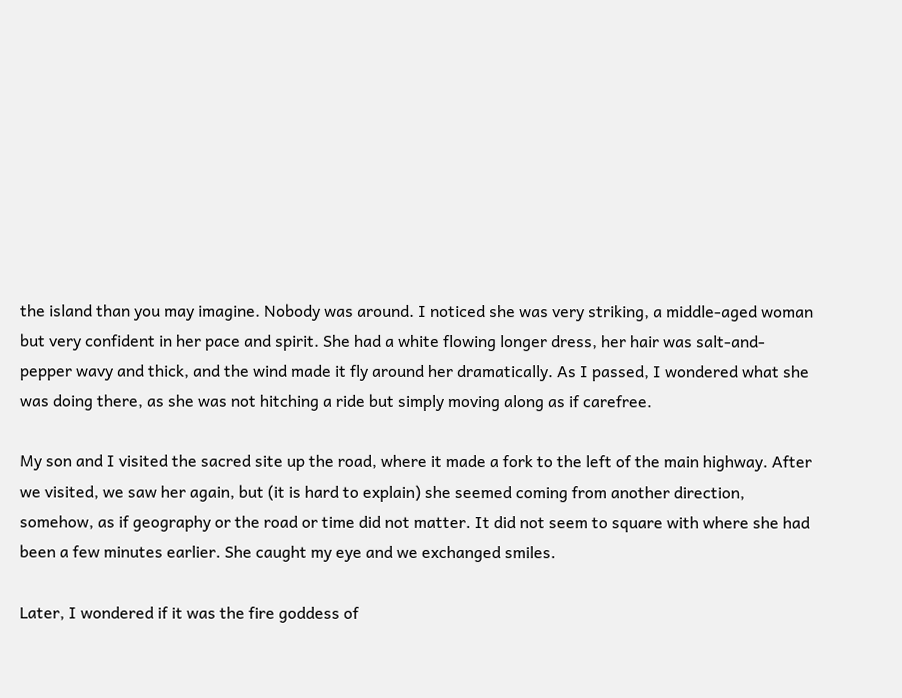the island than you may imagine. Nobody was around. I noticed she was very striking, a middle-aged woman but very confident in her pace and spirit. She had a white flowing longer dress, her hair was salt-and-pepper wavy and thick, and the wind made it fly around her dramatically. As I passed, I wondered what she was doing there, as she was not hitching a ride but simply moving along as if carefree.

My son and I visited the sacred site up the road, where it made a fork to the left of the main highway. After we visited, we saw her again, but (it is hard to explain) she seemed coming from another direction, somehow, as if geography or the road or time did not matter. It did not seem to square with where she had been a few minutes earlier. She caught my eye and we exchanged smiles.

Later, I wondered if it was the fire goddess of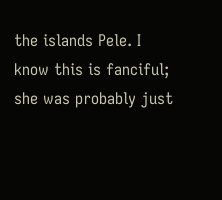the islands Pele. I know this is fanciful; she was probably just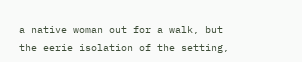a native woman out for a walk, but the eerie isolation of the setting,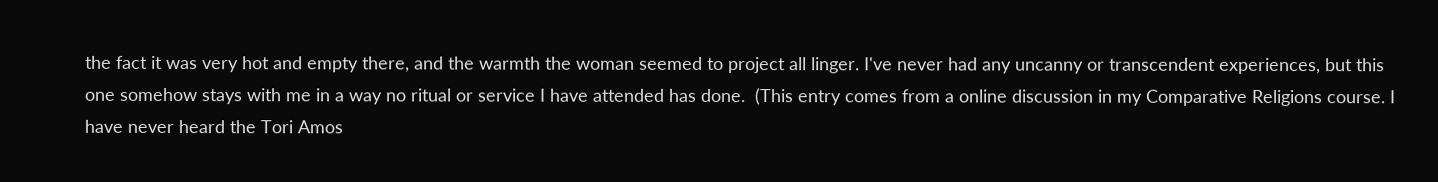the fact it was very hot and empty there, and the warmth the woman seemed to project all linger. I've never had any uncanny or transcendent experiences, but this one somehow stays with me in a way no ritual or service I have attended has done.  (This entry comes from a online discussion in my Comparative Religions course. I have never heard the Tori Amos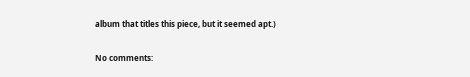album that titles this piece, but it seemed apt.)

No comments: